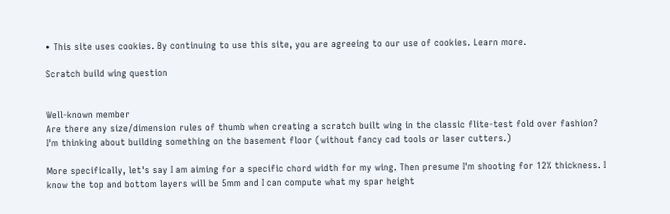• This site uses cookies. By continuing to use this site, you are agreeing to our use of cookies. Learn more.

Scratch build wing question


Well-known member
Are there any size/dimension rules of thumb when creating a scratch built wing in the classic flite-test fold over fashion? I'm thinking about building something on the basement floor (without fancy cad tools or laser cutters.)

More specifically, let's say I am aiming for a specific chord width for my wing. Then presume I'm shooting for 12% thickness. I know the top and bottom layers will be 5mm and I can compute what my spar height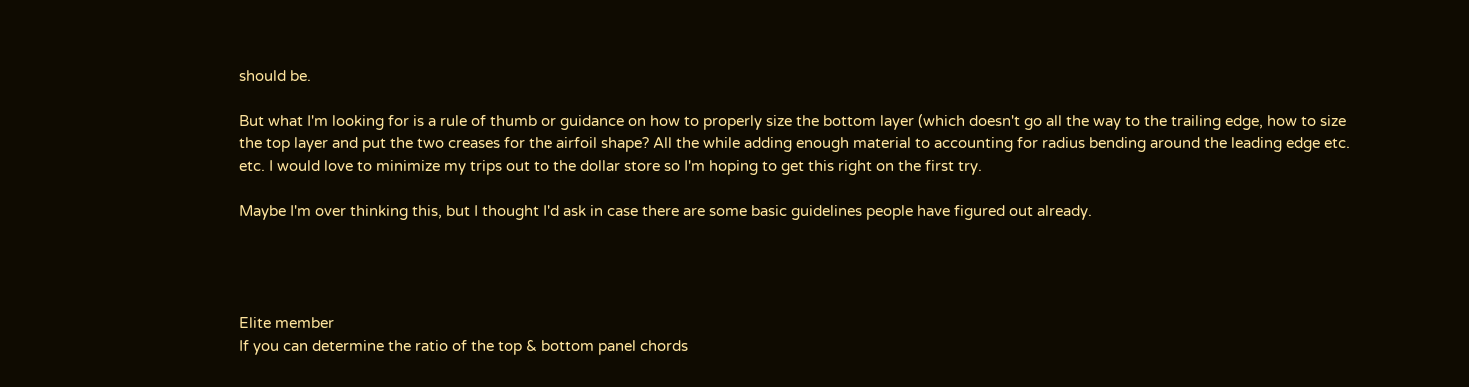should be.

But what I'm looking for is a rule of thumb or guidance on how to properly size the bottom layer (which doesn't go all the way to the trailing edge, how to size the top layer and put the two creases for the airfoil shape? All the while adding enough material to accounting for radius bending around the leading edge etc. etc. I would love to minimize my trips out to the dollar store so I'm hoping to get this right on the first try.

Maybe I'm over thinking this, but I thought I'd ask in case there are some basic guidelines people have figured out already.




Elite member
If you can determine the ratio of the top & bottom panel chords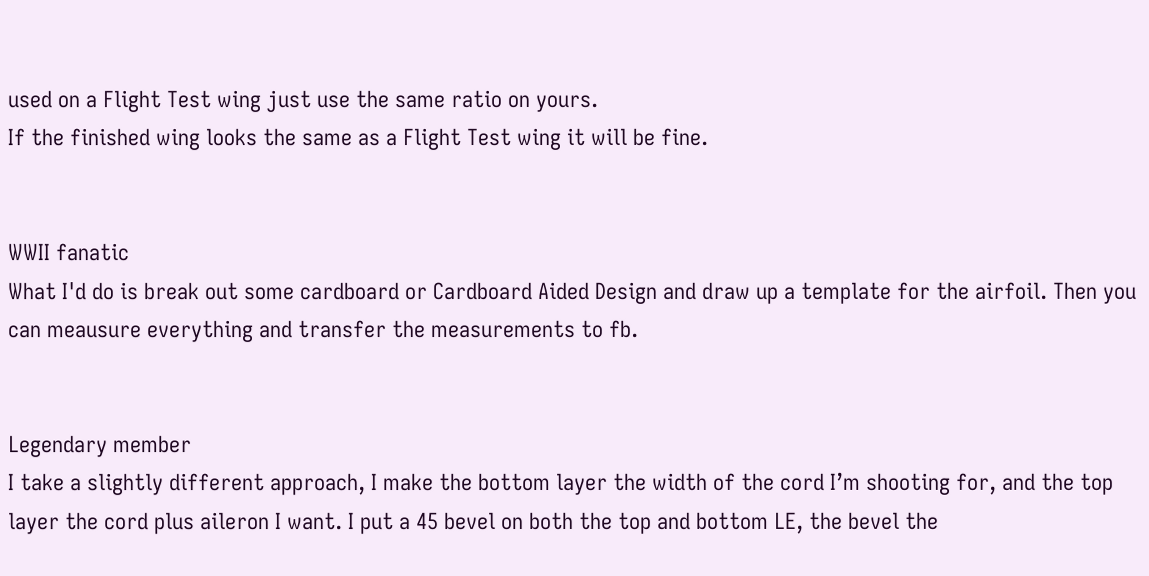used on a Flight Test wing just use the same ratio on yours.
If the finished wing looks the same as a Flight Test wing it will be fine.


WWII fanatic
What I'd do is break out some cardboard or Cardboard Aided Design and draw up a template for the airfoil. Then you can meausure everything and transfer the measurements to fb.


Legendary member
I take a slightly different approach, I make the bottom layer the width of the cord I’m shooting for, and the top layer the cord plus aileron I want. I put a 45 bevel on both the top and bottom LE, the bevel the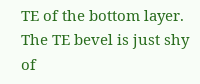TE of the bottom layer. The TE bevel is just shy of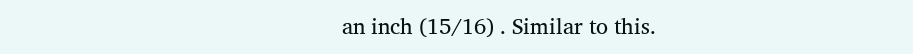an inch (15/16) . Similar to this.